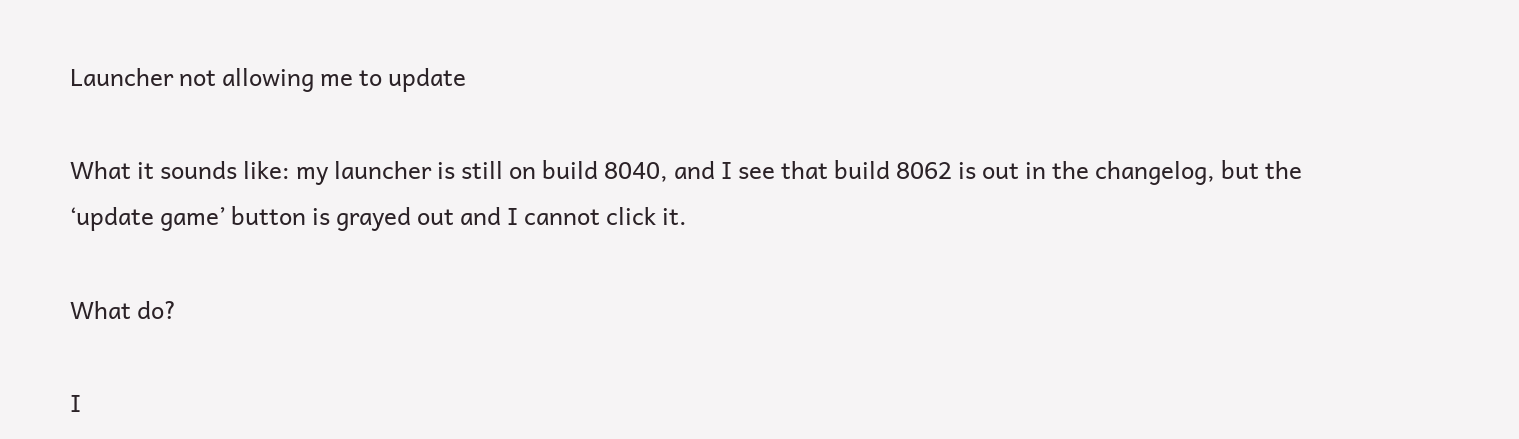Launcher not allowing me to update

What it sounds like: my launcher is still on build 8040, and I see that build 8062 is out in the changelog, but the ‘update game’ button is grayed out and I cannot click it.

What do?

I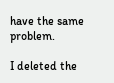have the same problem.

I deleted the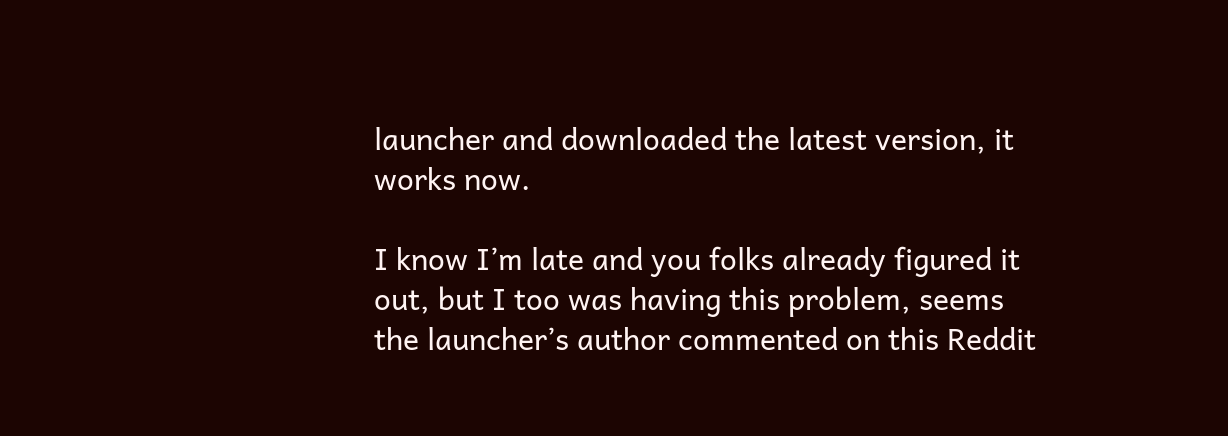launcher and downloaded the latest version, it works now.

I know I’m late and you folks already figured it out, but I too was having this problem, seems the launcher’s author commented on this Reddit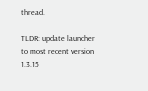thread.

TLDR: update launcher to most recent version 1.3.15